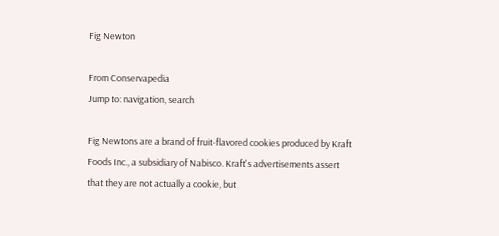Fig Newton

From Conservapedia
Jump to: navigation, search

Fig Newtons are a brand of fruit-flavored cookies produced by Kraft Foods Inc., a subsidiary of Nabisco. Kraft's advertisements assert that they are not actually a cookie, but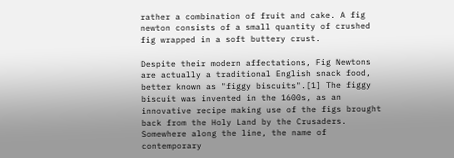rather a combination of fruit and cake. A fig newton consists of a small quantity of crushed fig wrapped in a soft buttery crust.

Despite their modern affectations, Fig Newtons are actually a traditional English snack food, better known as "figgy biscuits".[1] The figgy biscuit was invented in the 1600s, as an innovative recipe making use of the figs brought back from the Holy Land by the Crusaders. Somewhere along the line, the name of contemporary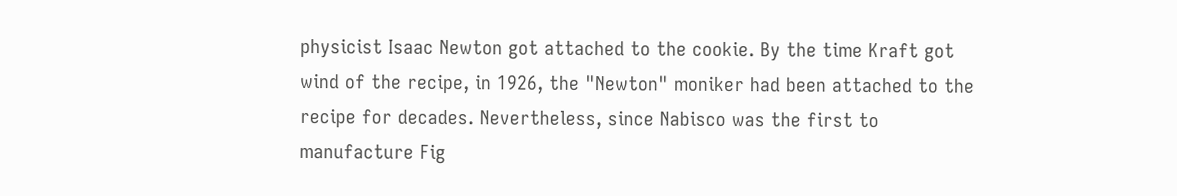physicist Isaac Newton got attached to the cookie. By the time Kraft got wind of the recipe, in 1926, the "Newton" moniker had been attached to the recipe for decades. Nevertheless, since Nabisco was the first to manufacture Fig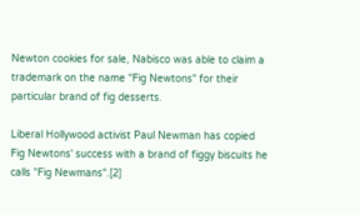Newton cookies for sale, Nabisco was able to claim a trademark on the name "Fig Newtons" for their particular brand of fig desserts.

Liberal Hollywood activist Paul Newman has copied Fig Newtons' success with a brand of figgy biscuits he calls "Fig Newmans".[2]